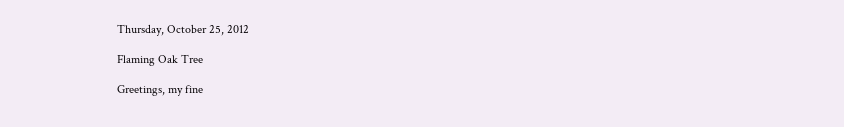Thursday, October 25, 2012

Flaming Oak Tree

Greetings, my fine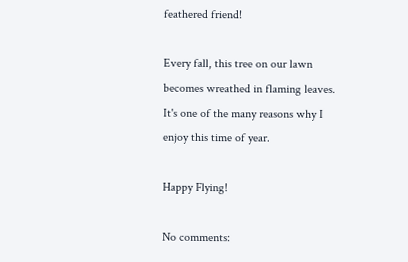feathered friend!

Every fall, this tree on our lawn becomes wreathed in flaming leaves.  It's one of the many reasons why I enjoy this time of year.

Happy Flying!

No comments: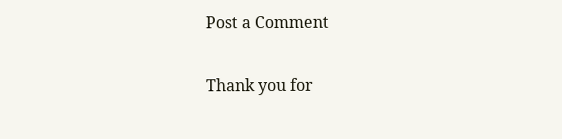Post a Comment

Thank you for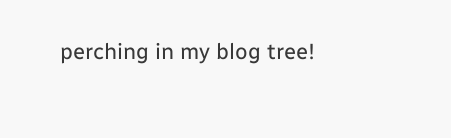perching in my blog tree!